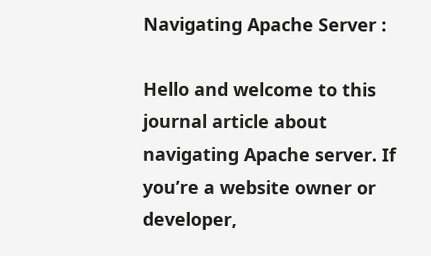Navigating Apache Server :

Hello and welcome to this journal article about navigating Apache server. If you’re a website owner or developer,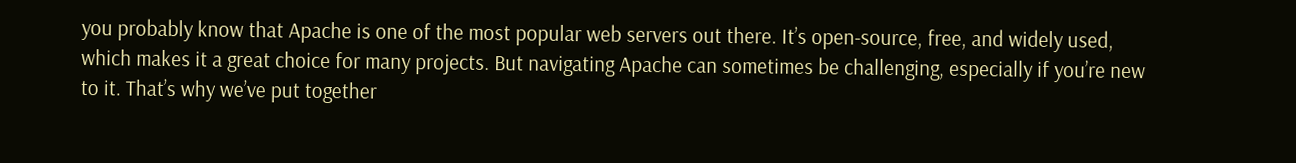you probably know that Apache is one of the most popular web servers out there. It’s open-source, free, and widely used, which makes it a great choice for many projects. But navigating Apache can sometimes be challenging, especially if you’re new to it. That’s why we’ve put together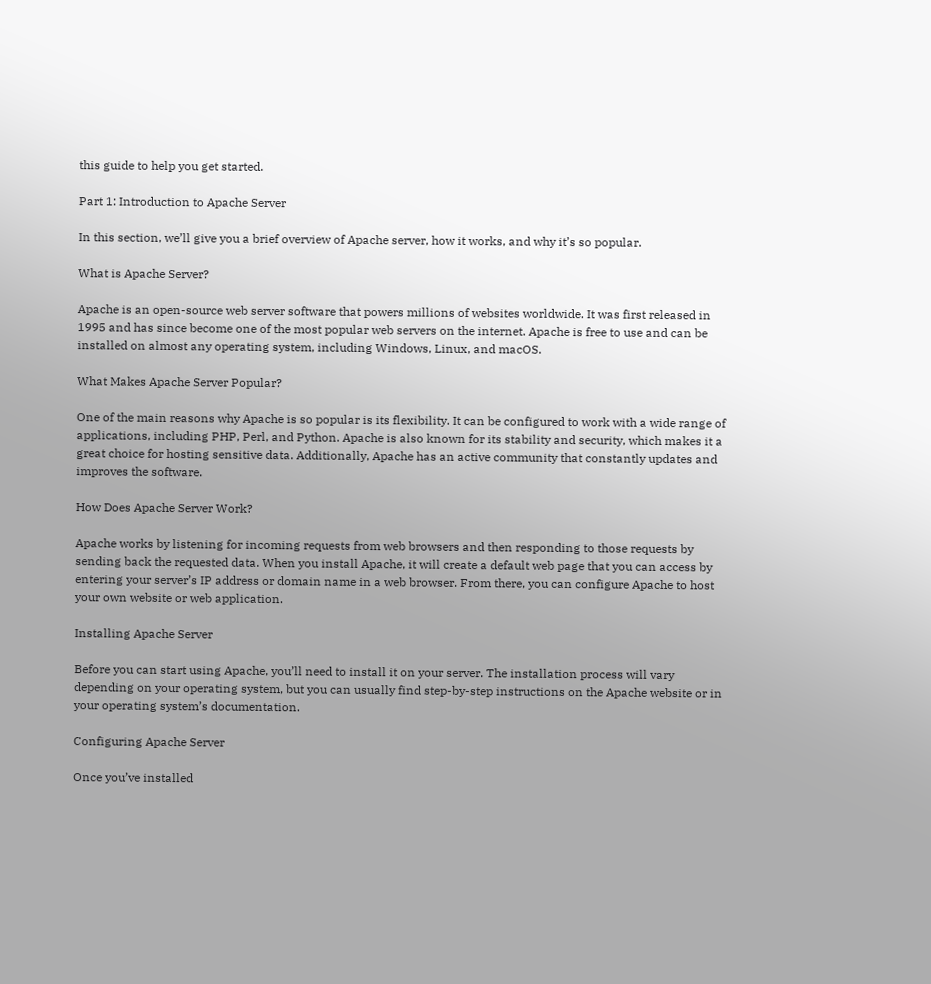this guide to help you get started.

Part 1: Introduction to Apache Server

In this section, we’ll give you a brief overview of Apache server, how it works, and why it’s so popular.

What is Apache Server?

Apache is an open-source web server software that powers millions of websites worldwide. It was first released in 1995 and has since become one of the most popular web servers on the internet. Apache is free to use and can be installed on almost any operating system, including Windows, Linux, and macOS.

What Makes Apache Server Popular?

One of the main reasons why Apache is so popular is its flexibility. It can be configured to work with a wide range of applications, including PHP, Perl, and Python. Apache is also known for its stability and security, which makes it a great choice for hosting sensitive data. Additionally, Apache has an active community that constantly updates and improves the software.

How Does Apache Server Work?

Apache works by listening for incoming requests from web browsers and then responding to those requests by sending back the requested data. When you install Apache, it will create a default web page that you can access by entering your server’s IP address or domain name in a web browser. From there, you can configure Apache to host your own website or web application.

Installing Apache Server

Before you can start using Apache, you’ll need to install it on your server. The installation process will vary depending on your operating system, but you can usually find step-by-step instructions on the Apache website or in your operating system’s documentation.

Configuring Apache Server

Once you’ve installed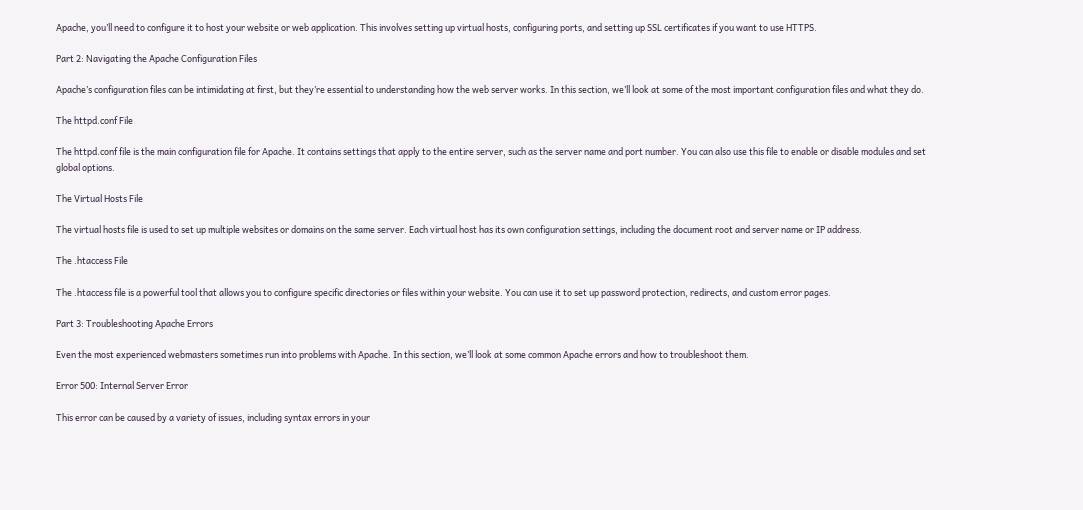Apache, you’ll need to configure it to host your website or web application. This involves setting up virtual hosts, configuring ports, and setting up SSL certificates if you want to use HTTPS.

Part 2: Navigating the Apache Configuration Files

Apache’s configuration files can be intimidating at first, but they’re essential to understanding how the web server works. In this section, we’ll look at some of the most important configuration files and what they do.

The httpd.conf File

The httpd.conf file is the main configuration file for Apache. It contains settings that apply to the entire server, such as the server name and port number. You can also use this file to enable or disable modules and set global options.

The Virtual Hosts File

The virtual hosts file is used to set up multiple websites or domains on the same server. Each virtual host has its own configuration settings, including the document root and server name or IP address.

The .htaccess File

The .htaccess file is a powerful tool that allows you to configure specific directories or files within your website. You can use it to set up password protection, redirects, and custom error pages.

Part 3: Troubleshooting Apache Errors

Even the most experienced webmasters sometimes run into problems with Apache. In this section, we’ll look at some common Apache errors and how to troubleshoot them.

Error 500: Internal Server Error

This error can be caused by a variety of issues, including syntax errors in your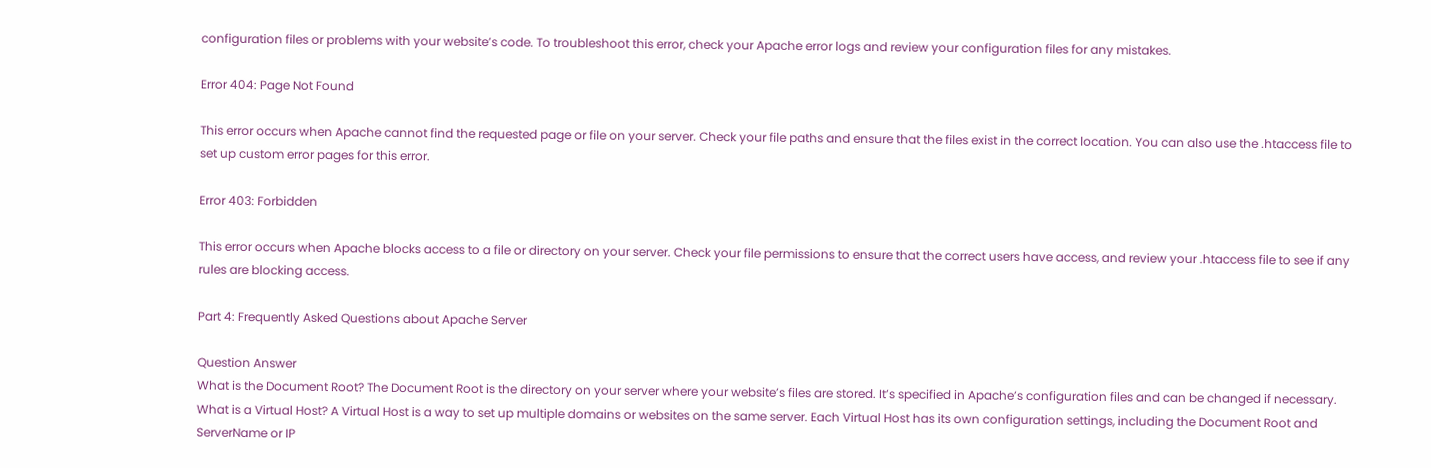configuration files or problems with your website’s code. To troubleshoot this error, check your Apache error logs and review your configuration files for any mistakes.

Error 404: Page Not Found

This error occurs when Apache cannot find the requested page or file on your server. Check your file paths and ensure that the files exist in the correct location. You can also use the .htaccess file to set up custom error pages for this error.

Error 403: Forbidden

This error occurs when Apache blocks access to a file or directory on your server. Check your file permissions to ensure that the correct users have access, and review your .htaccess file to see if any rules are blocking access.

Part 4: Frequently Asked Questions about Apache Server

Question Answer
What is the Document Root? The Document Root is the directory on your server where your website’s files are stored. It’s specified in Apache’s configuration files and can be changed if necessary.
What is a Virtual Host? A Virtual Host is a way to set up multiple domains or websites on the same server. Each Virtual Host has its own configuration settings, including the Document Root and ServerName or IP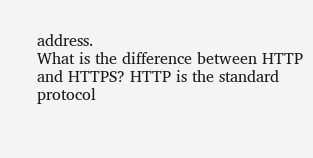address.
What is the difference between HTTP and HTTPS? HTTP is the standard protocol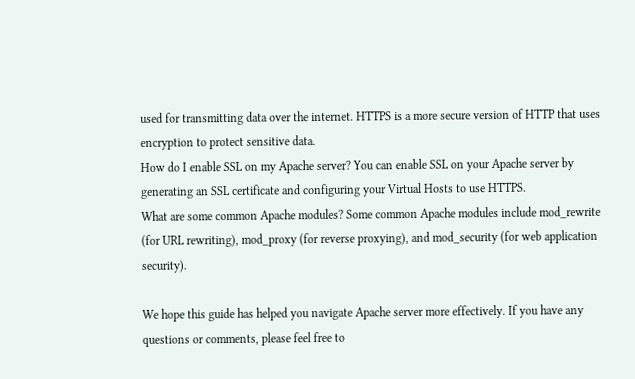used for transmitting data over the internet. HTTPS is a more secure version of HTTP that uses encryption to protect sensitive data.
How do I enable SSL on my Apache server? You can enable SSL on your Apache server by generating an SSL certificate and configuring your Virtual Hosts to use HTTPS.
What are some common Apache modules? Some common Apache modules include mod_rewrite (for URL rewriting), mod_proxy (for reverse proxying), and mod_security (for web application security).

We hope this guide has helped you navigate Apache server more effectively. If you have any questions or comments, please feel free to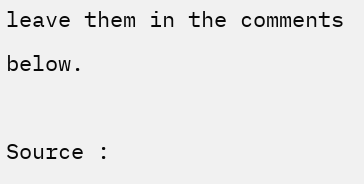leave them in the comments below.

Source :